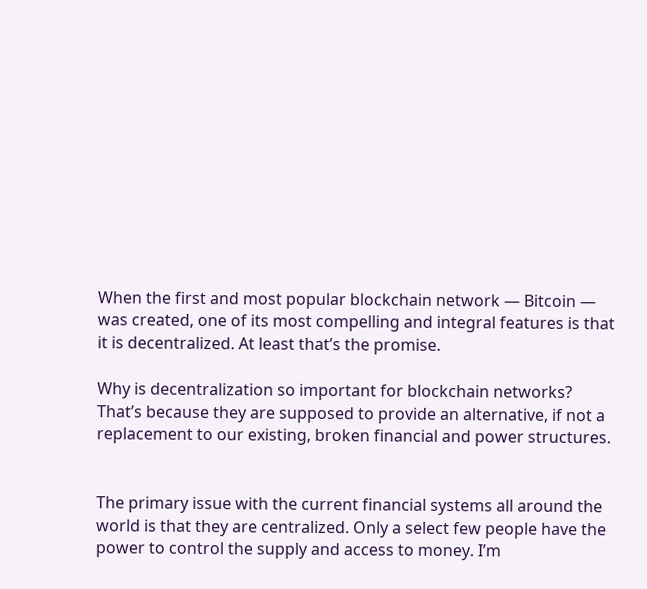When the first and most popular blockchain network — Bitcoin — was created, one of its most compelling and integral features is that it is decentralized. At least that’s the promise.

Why is decentralization so important for blockchain networks? That’s because they are supposed to provide an alternative, if not a replacement to our existing, broken financial and power structures.


The primary issue with the current financial systems all around the world is that they are centralized. Only a select few people have the power to control the supply and access to money. I’m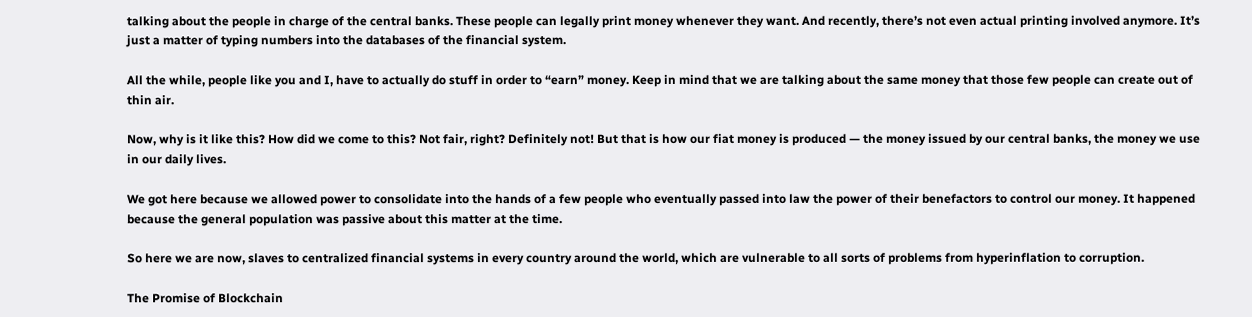talking about the people in charge of the central banks. These people can legally print money whenever they want. And recently, there’s not even actual printing involved anymore. It’s just a matter of typing numbers into the databases of the financial system.

All the while, people like you and I, have to actually do stuff in order to “earn” money. Keep in mind that we are talking about the same money that those few people can create out of thin air.

Now, why is it like this? How did we come to this? Not fair, right? Definitely not! But that is how our fiat money is produced — the money issued by our central banks, the money we use in our daily lives.

We got here because we allowed power to consolidate into the hands of a few people who eventually passed into law the power of their benefactors to control our money. It happened because the general population was passive about this matter at the time.

So here we are now, slaves to centralized financial systems in every country around the world, which are vulnerable to all sorts of problems from hyperinflation to corruption.

The Promise of Blockchain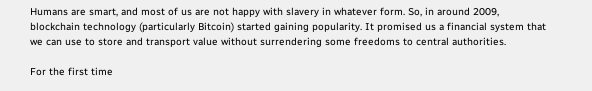Humans are smart, and most of us are not happy with slavery in whatever form. So, in around 2009, blockchain technology (particularly Bitcoin) started gaining popularity. It promised us a financial system that we can use to store and transport value without surrendering some freedoms to central authorities.

For the first time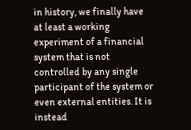in history, we finally have at least a working experiment of a financial system that is not controlled by any single participant of the system or even external entities. It is instead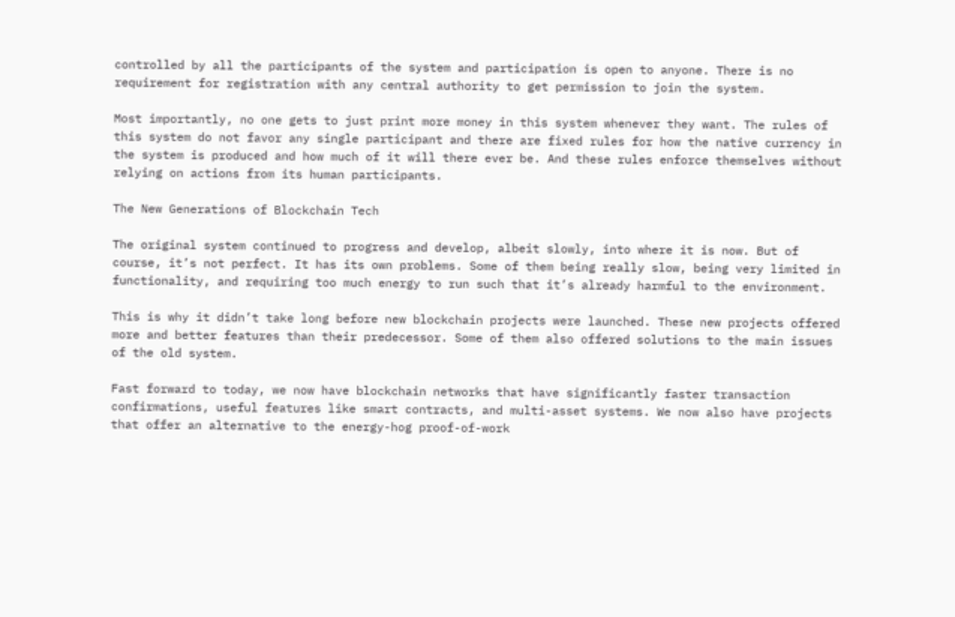controlled by all the participants of the system and participation is open to anyone. There is no requirement for registration with any central authority to get permission to join the system.

Most importantly, no one gets to just print more money in this system whenever they want. The rules of this system do not favor any single participant and there are fixed rules for how the native currency in the system is produced and how much of it will there ever be. And these rules enforce themselves without relying on actions from its human participants.

The New Generations of Blockchain Tech

The original system continued to progress and develop, albeit slowly, into where it is now. But of course, it’s not perfect. It has its own problems. Some of them being really slow, being very limited in functionality, and requiring too much energy to run such that it’s already harmful to the environment.

This is why it didn’t take long before new blockchain projects were launched. These new projects offered more and better features than their predecessor. Some of them also offered solutions to the main issues of the old system.

Fast forward to today, we now have blockchain networks that have significantly faster transaction confirmations, useful features like smart contracts, and multi-asset systems. We now also have projects that offer an alternative to the energy-hog proof-of-work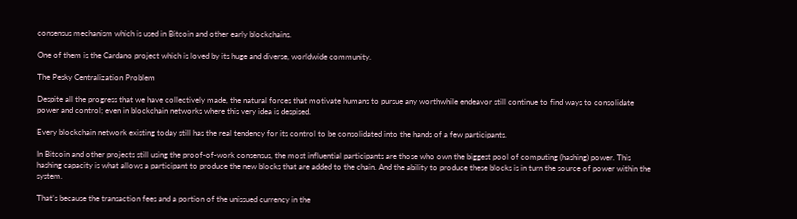consensus mechanism which is used in Bitcoin and other early blockchains.

One of them is the Cardano project which is loved by its huge and diverse, worldwide community.

The Pesky Centralization Problem

Despite all the progress that we have collectively made, the natural forces that motivate humans to pursue any worthwhile endeavor still continue to find ways to consolidate power and control; even in blockchain networks where this very idea is despised.

Every blockchain network existing today still has the real tendency for its control to be consolidated into the hands of a few participants.

In Bitcoin and other projects still using the proof-of-work consensus, the most influential participants are those who own the biggest pool of computing (hashing) power. This hashing capacity is what allows a participant to produce the new blocks that are added to the chain. And the ability to produce these blocks is in turn the source of power within the system.

That’s because the transaction fees and a portion of the unissued currency in the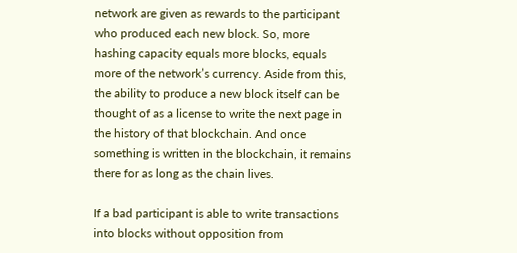network are given as rewards to the participant who produced each new block. So, more hashing capacity equals more blocks, equals more of the network’s currency. Aside from this, the ability to produce a new block itself can be thought of as a license to write the next page in the history of that blockchain. And once something is written in the blockchain, it remains there for as long as the chain lives.

If a bad participant is able to write transactions into blocks without opposition from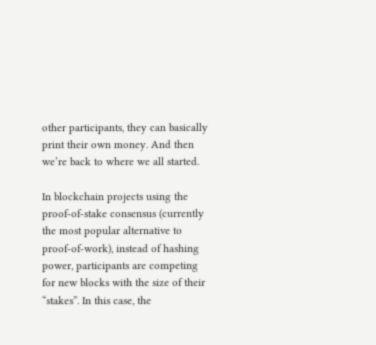other participants, they can basically print their own money. And then we’re back to where we all started.

In blockchain projects using the proof-of-stake consensus (currently the most popular alternative to proof-of-work), instead of hashing power, participants are competing for new blocks with the size of their “stakes”. In this case, the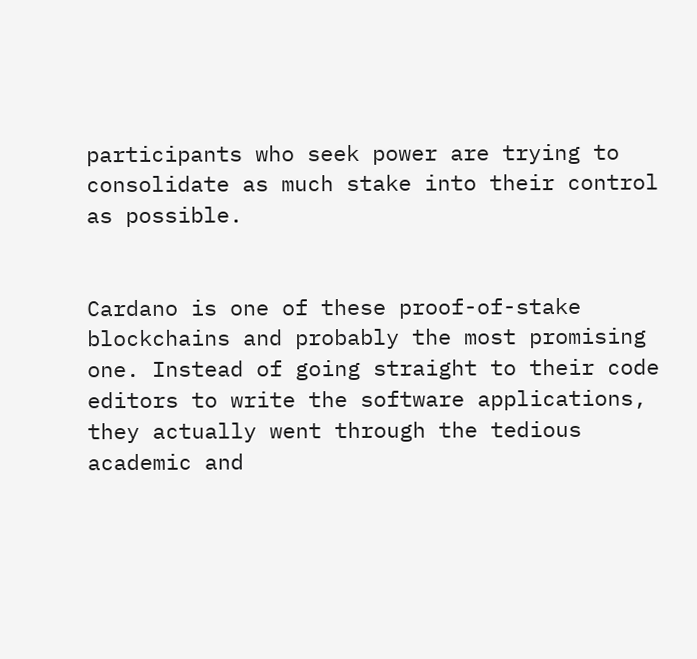participants who seek power are trying to consolidate as much stake into their control as possible.


Cardano is one of these proof-of-stake blockchains and probably the most promising one. Instead of going straight to their code editors to write the software applications, they actually went through the tedious academic and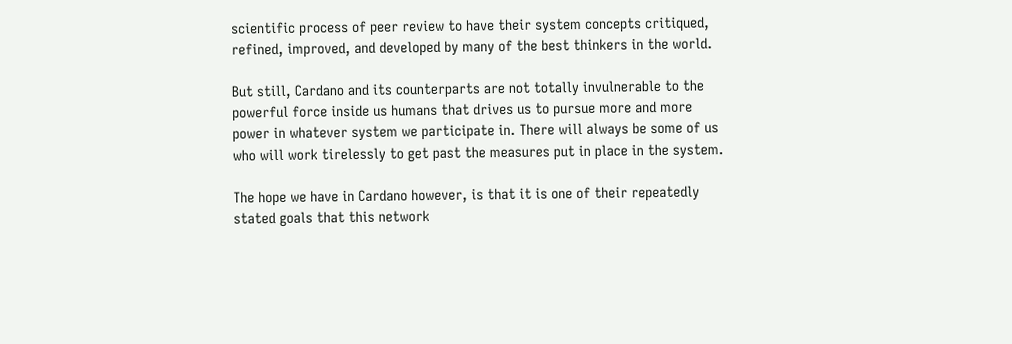scientific process of peer review to have their system concepts critiqued, refined, improved, and developed by many of the best thinkers in the world.

But still, Cardano and its counterparts are not totally invulnerable to the powerful force inside us humans that drives us to pursue more and more power in whatever system we participate in. There will always be some of us who will work tirelessly to get past the measures put in place in the system.

The hope we have in Cardano however, is that it is one of their repeatedly stated goals that this network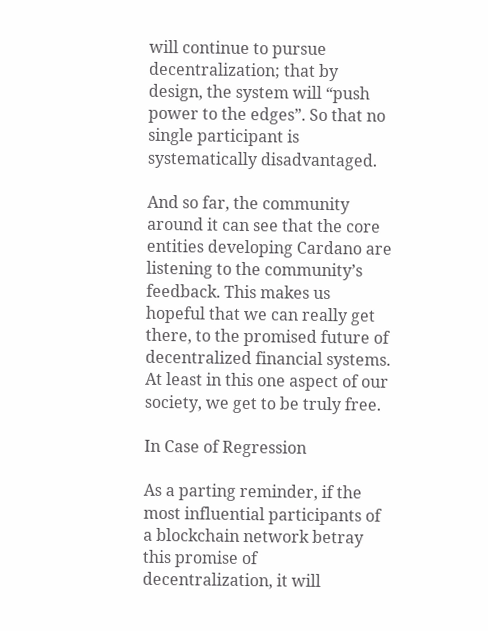will continue to pursue decentralization; that by design, the system will “push power to the edges”. So that no single participant is systematically disadvantaged.

And so far, the community around it can see that the core entities developing Cardano are listening to the community’s feedback. This makes us hopeful that we can really get there, to the promised future of decentralized financial systems. At least in this one aspect of our society, we get to be truly free.

In Case of Regression

As a parting reminder, if the most influential participants of a blockchain network betray this promise of decentralization, it will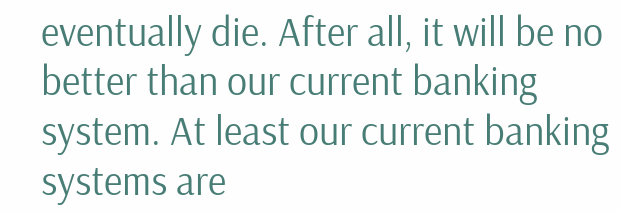eventually die. After all, it will be no better than our current banking system. At least our current banking systems are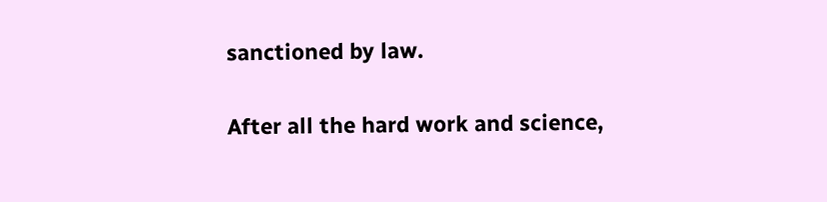sanctioned by law.

After all the hard work and science,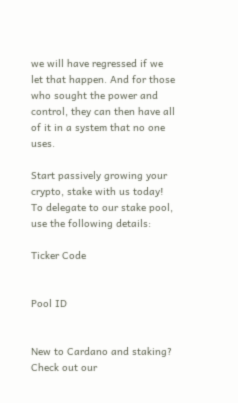we will have regressed if we let that happen. And for those who sought the power and control, they can then have all of it in a system that no one uses.

Start passively growing your crypto, stake with us today! To delegate to our stake pool, use the following details:

Ticker Code


Pool ID


New to Cardano and staking? Check out our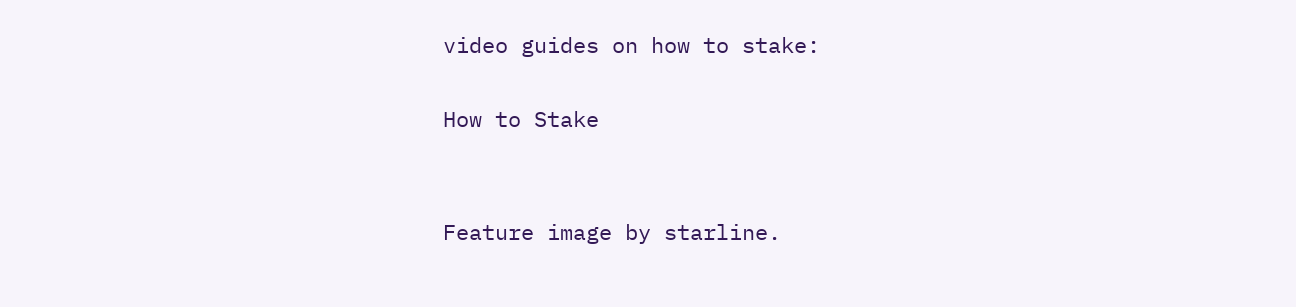video guides on how to stake:

How to Stake


Feature image by starline.